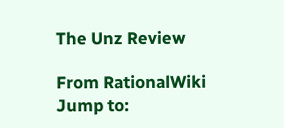The Unz Review

From RationalWiki
Jump to: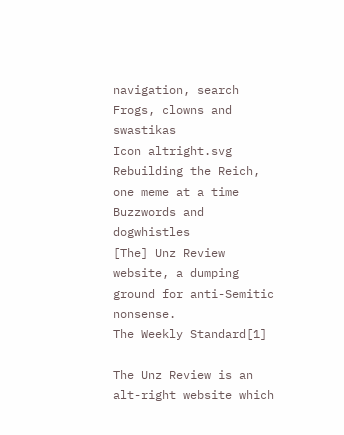navigation, search
Frogs, clowns and swastikas
Icon altright.svg
Rebuilding the Reich, one meme at a time
Buzzwords and dogwhistles
[The] Unz Review website, a dumping ground for anti-Semitic nonsense.
The Weekly Standard[1]

The Unz Review is an alt-right website which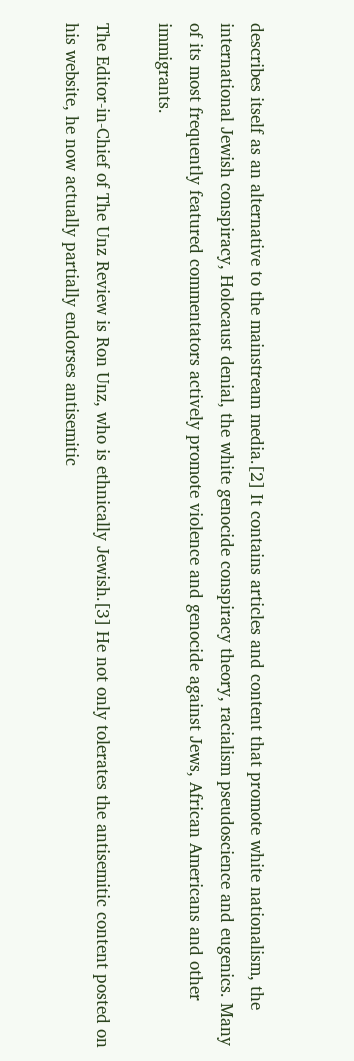describes itself as an alternative to the mainstream media.[2] It contains articles and content that promote white nationalism, the international Jewish conspiracy, Holocaust denial, the white genocide conspiracy theory, racialism pseudoscience and eugenics. Many of its most frequently featured commentators actively promote violence and genocide against Jews, African Americans and other immigrants.

The Editor-in-Chief of The Unz Review is Ron Unz, who is ethnically Jewish.[3] He not only tolerates the antisemitic content posted on his website, he now actually partially endorses antisemitic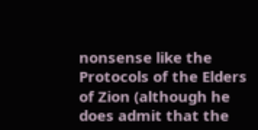nonsense like the Protocols of the Elders of Zion (although he does admit that the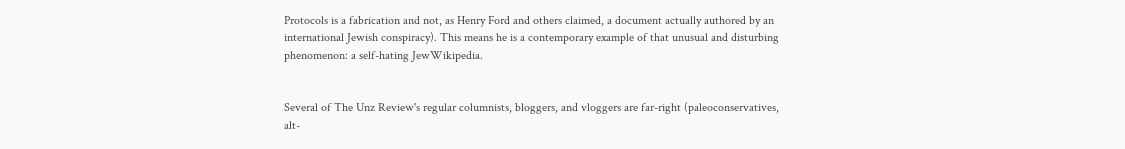Protocols is a fabrication and not, as Henry Ford and others claimed, a document actually authored by an international Jewish conspiracy). This means he is a contemporary example of that unusual and disturbing phenomenon: a self-hating JewWikipedia.


Several of The Unz Review's regular columnists, bloggers, and vloggers are far-right (paleoconservatives, alt-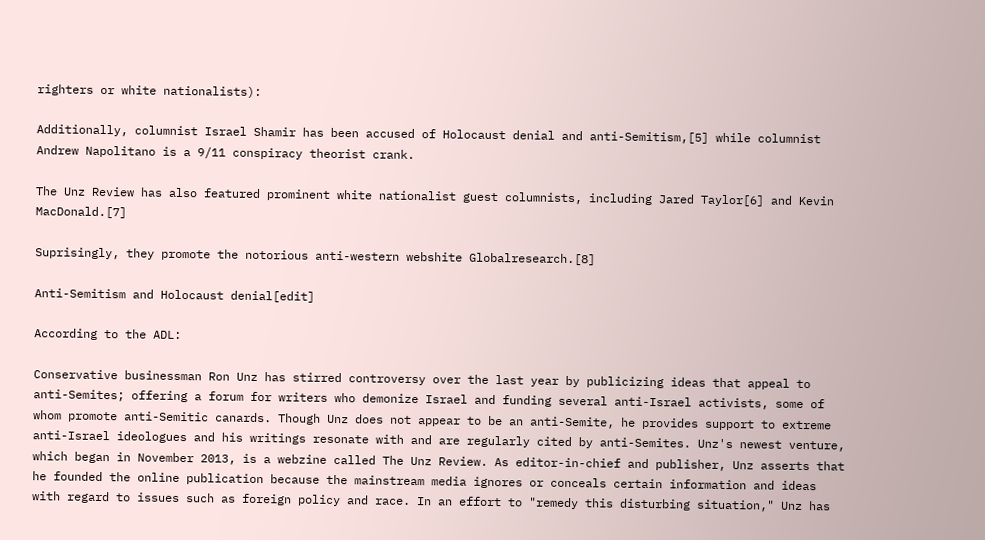righters or white nationalists):

Additionally, columnist Israel Shamir has been accused of Holocaust denial and anti-Semitism,[5] while columnist Andrew Napolitano is a 9/11 conspiracy theorist crank.

The Unz Review has also featured prominent white nationalist guest columnists, including Jared Taylor[6] and Kevin MacDonald.[7]

Suprisingly, they promote the notorious anti-western webshite Globalresearch.[8]

Anti-Semitism and Holocaust denial[edit]

According to the ADL:

Conservative businessman Ron Unz has stirred controversy over the last year by publicizing ideas that appeal to anti-Semites; offering a forum for writers who demonize Israel and funding several anti-Israel activists, some of whom promote anti-Semitic canards. Though Unz does not appear to be an anti-Semite, he provides support to extreme anti-Israel ideologues and his writings resonate with and are regularly cited by anti-Semites. Unz's newest venture, which began in November 2013, is a webzine called The Unz Review. As editor-in-chief and publisher, Unz asserts that he founded the online publication because the mainstream media ignores or conceals certain information and ideas with regard to issues such as foreign policy and race. In an effort to "remedy this disturbing situation," Unz has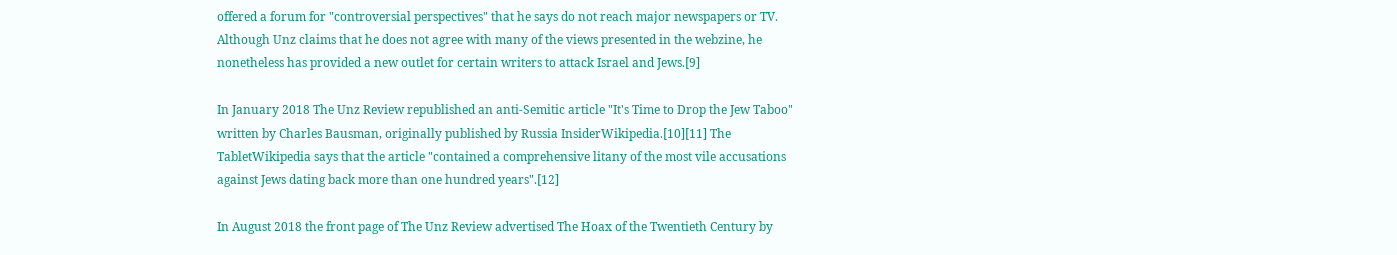offered a forum for "controversial perspectives" that he says do not reach major newspapers or TV. Although Unz claims that he does not agree with many of the views presented in the webzine, he nonetheless has provided a new outlet for certain writers to attack Israel and Jews.[9]

In January 2018 The Unz Review republished an anti-Semitic article "It's Time to Drop the Jew Taboo" written by Charles Bausman, originally published by Russia InsiderWikipedia.[10][11] The TabletWikipedia says that the article "contained a comprehensive litany of the most vile accusations against Jews dating back more than one hundred years".[12]

In August 2018 the front page of The Unz Review advertised The Hoax of the Twentieth Century by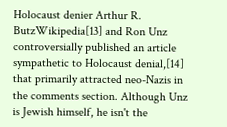Holocaust denier Arthur R. ButzWikipedia[13] and Ron Unz controversially published an article sympathetic to Holocaust denial,[14] that primarily attracted neo-Nazis in the comments section. Although Unz is Jewish himself, he isn't the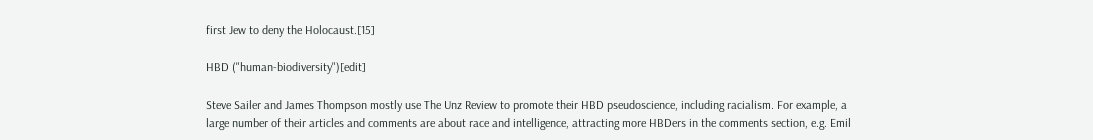first Jew to deny the Holocaust.[15]

HBD ("human-biodiversity")[edit]

Steve Sailer and James Thompson mostly use The Unz Review to promote their HBD pseudoscience, including racialism. For example, a large number of their articles and comments are about race and intelligence, attracting more HBDers in the comments section, e.g. Emil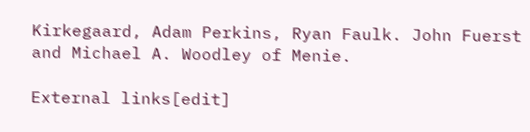Kirkegaard, Adam Perkins, Ryan Faulk. John Fuerst and Michael A. Woodley of Menie.

External links[edit]